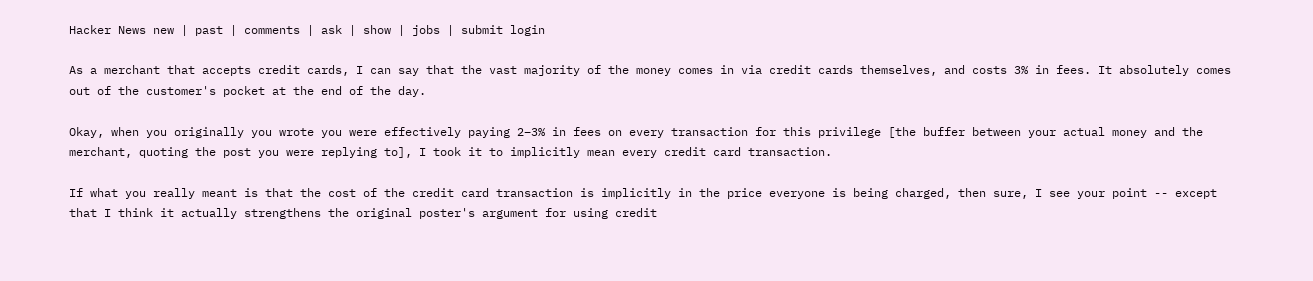Hacker News new | past | comments | ask | show | jobs | submit login

As a merchant that accepts credit cards, I can say that the vast majority of the money comes in via credit cards themselves, and costs 3% in fees. It absolutely comes out of the customer's pocket at the end of the day.

Okay, when you originally you wrote you were effectively paying 2–3% in fees on every transaction for this privilege [the buffer between your actual money and the merchant, quoting the post you were replying to], I took it to implicitly mean every credit card transaction.

If what you really meant is that the cost of the credit card transaction is implicitly in the price everyone is being charged, then sure, I see your point -- except that I think it actually strengthens the original poster's argument for using credit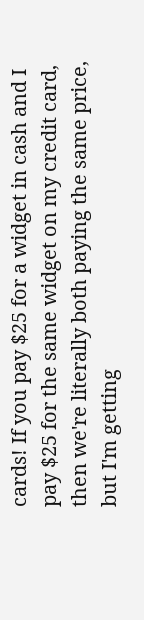cards! If you pay $25 for a widget in cash and I pay $25 for the same widget on my credit card, then we're literally both paying the same price, but I'm getting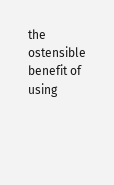the ostensible benefit of using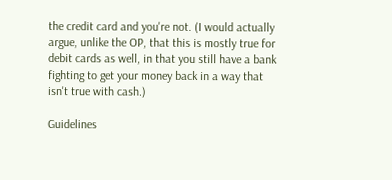the credit card and you're not. (I would actually argue, unlike the OP, that this is mostly true for debit cards as well, in that you still have a bank fighting to get your money back in a way that isn't true with cash.)

Guidelines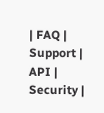| FAQ | Support | API | Security |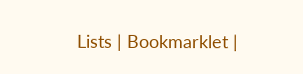Lists | Bookmarklet |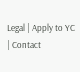Legal | Apply to YC | Contact